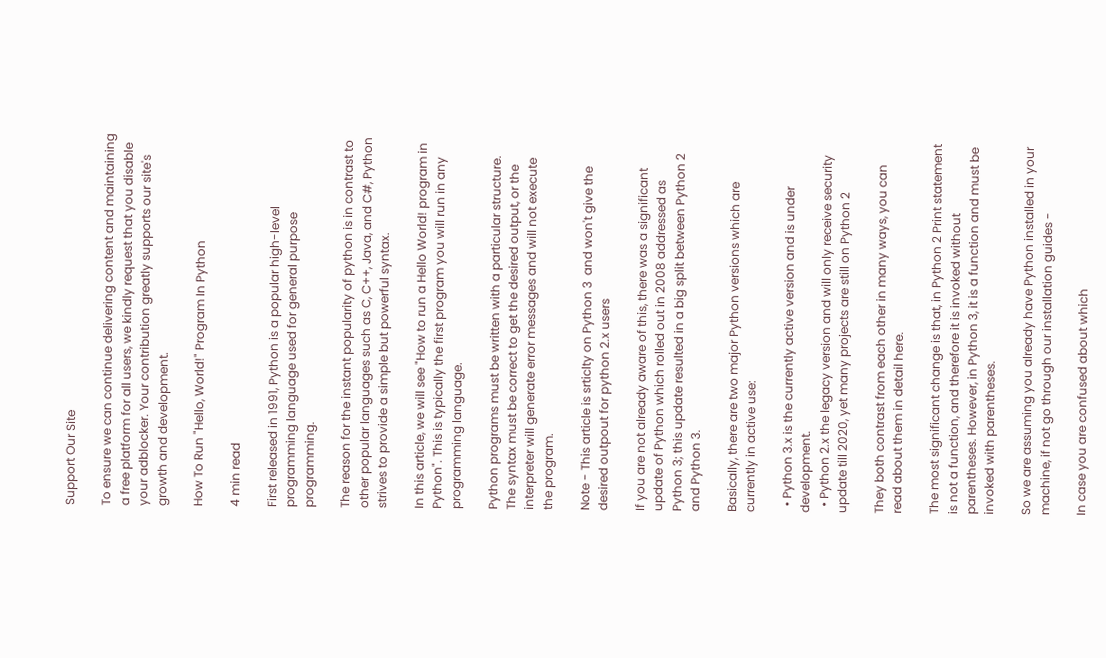Support Our Site

To ensure we can continue delivering content and maintaining a free platform for all users, we kindly request that you disable your adblocker. Your contribution greatly supports our site's growth and development.

How To Run "Hello, World!" Program In Python

4 min read

First released in 1991, Python is a popular high-level programming language used for general purpose programming.

The reason for the instant popularity of python is in contrast to other popular languages such as C, C++, Java, and C#, Python strives to provide a simple but powerful syntax.

In this article, we will see "How to run a Hello World! program in Python". This is typically the first program you will run in any programming language.

Python programs must be written with a particular structure. The syntax must be correct to get the desired output, or the interpreter will generate error messages and will not execute the program.

Note - This article is srticlty on Python 3  and won't give the desired outpout for python 2.x users

If you are not already aware of this, there was a significant update of Python which rolled out in 2008 addressed as Python 3; this update resulted in a big split between Python 2 and Python 3.

Basically, there are two major Python versions which are currently in active use:

  • Python 3.x is the currently active version and is under development.
  • Python 2.x the legacy version and will only receive security update till 2020, yet many projects are still on Python 2

They both contrast from each other in many ways, you can read about them in detail here.

The most significant change is that, in Python 2 Print statement is not a function, and therefore it is invoked without parentheses. However, in Python 3, it is a function and must be invoked with parentheses.

So we are assuming you already have Python installed in your machine, if not go through our installation guides -

In case you are confused about which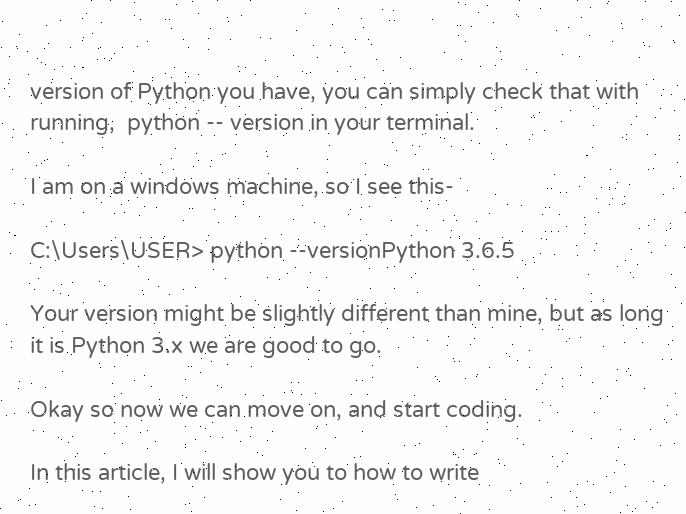version of Python you have, you can simply check that with running,  python -- version in your terminal.

I am on a windows machine, so I see this-

C:\Users\USER> python --versionPython 3.6.5

Your version might be slightly different than mine, but as long it is Python 3.x we are good to go.

Okay so now we can move on, and start coding.

In this article, I will show you to how to write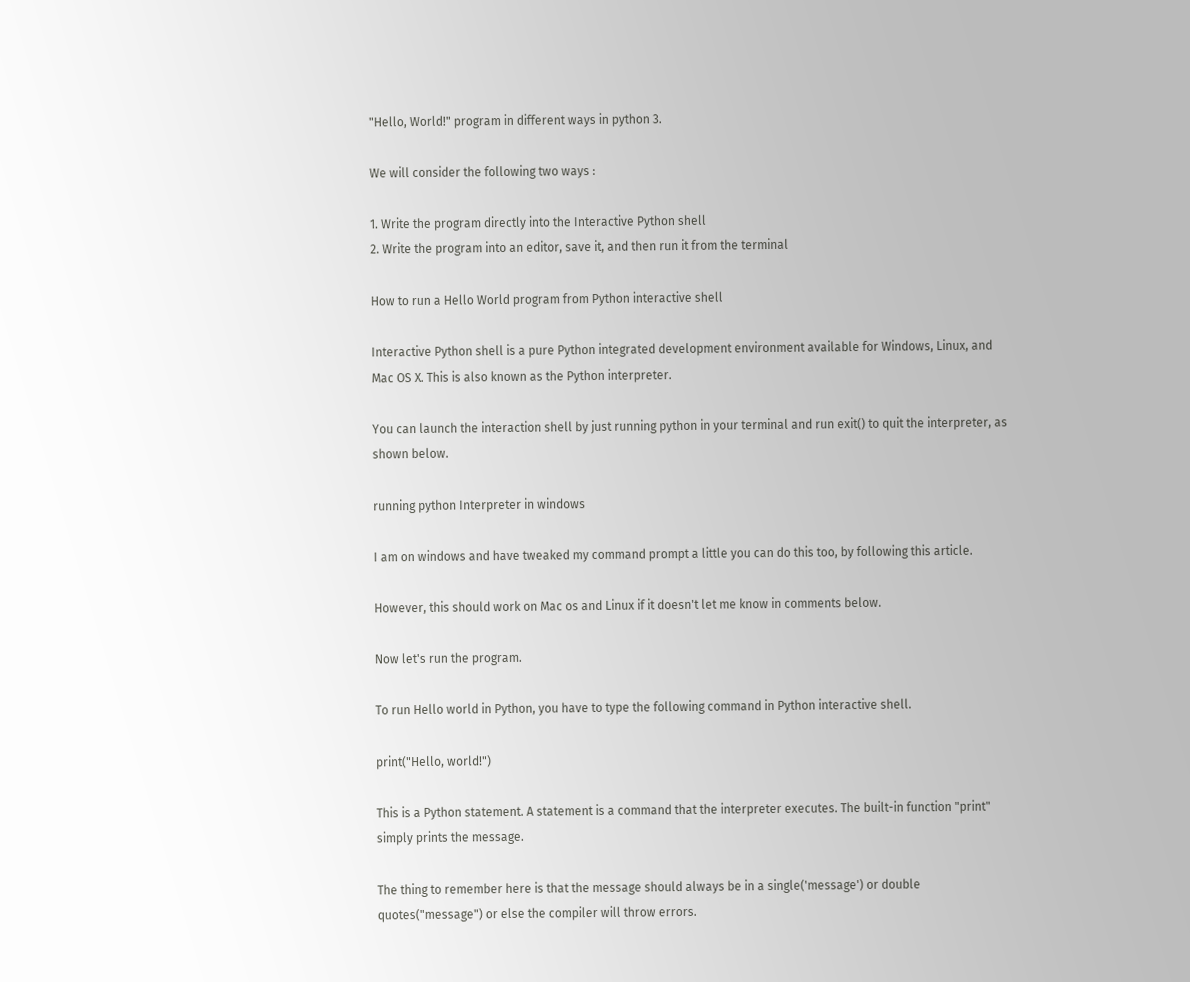"Hello, World!" program in different ways in python 3.

We will consider the following two ways :

1. Write the program directly into the Interactive Python shell
2. Write the program into an editor, save it, and then run it from the terminal

How to run a Hello World program from Python interactive shell

Interactive Python shell is a pure Python integrated development environment available for Windows, Linux, and Mac OS X. This is also known as the Python interpreter.

You can launch the interaction shell by just running python in your terminal and run exit() to quit the interpreter, as shown below.

running python Interpreter in windows

I am on windows and have tweaked my command prompt a little you can do this too, by following this article.

However, this should work on Mac os and Linux if it doesn't let me know in comments below.

Now let's run the program.

To run Hello world in Python, you have to type the following command in Python interactive shell.

print("Hello, world!")

This is a Python statement. A statement is a command that the interpreter executes. The built-in function "print"  simply prints the message.

The thing to remember here is that the message should always be in a single('message') or double quotes("message") or else the compiler will throw errors.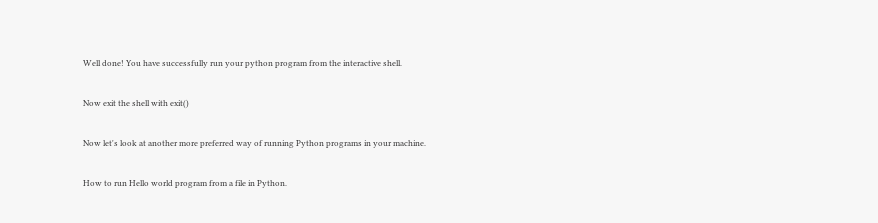Well done! You have successfully run your python program from the interactive shell.

Now exit the shell with exit()

Now let's look at another more preferred way of running Python programs in your machine.

How to run Hello world program from a file in Python.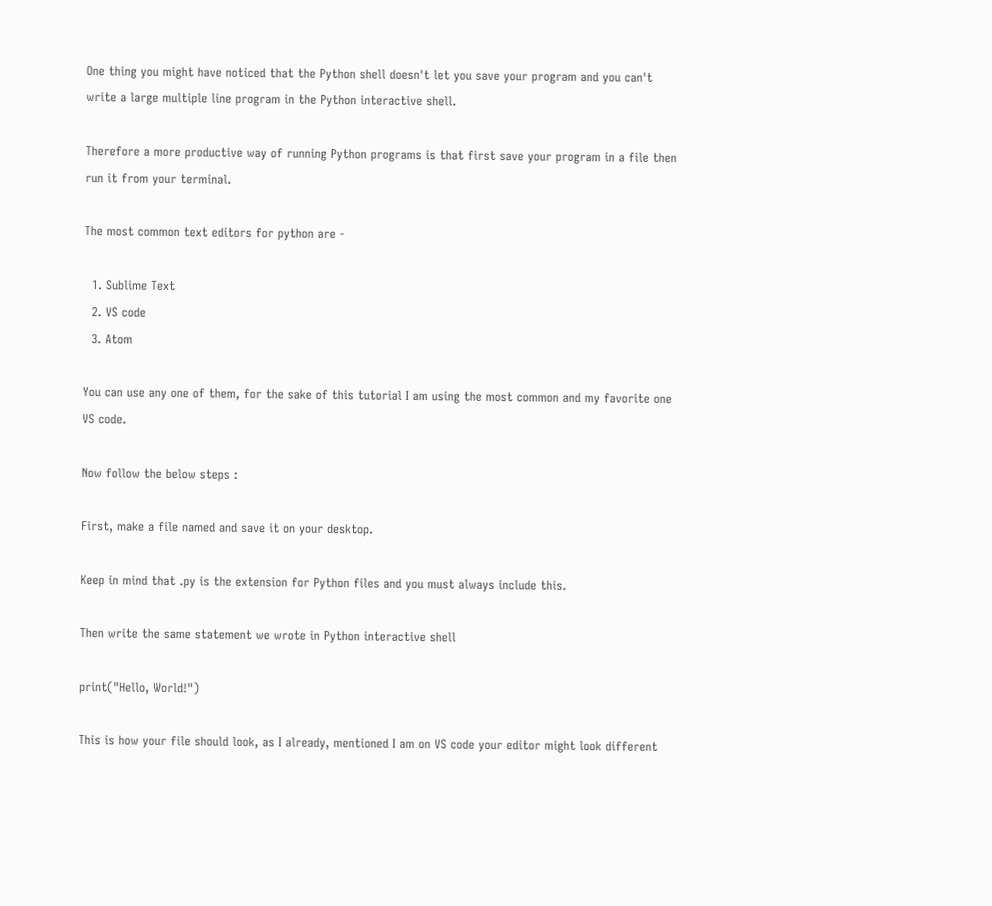One thing you might have noticed that the Python shell doesn't let you save your program and you can't write a large multiple line program in the Python interactive shell.

Therefore a more productive way of running Python programs is that first save your program in a file then run it from your terminal.

The most common text editors for python are -

  1. Sublime Text
  2. VS code
  3. Atom

You can use any one of them, for the sake of this tutorial I am using the most common and my favorite one VS code.

Now follow the below steps :

First, make a file named and save it on your desktop.

Keep in mind that .py is the extension for Python files and you must always include this.

Then write the same statement we wrote in Python interactive shell

print("Hello, World!")

This is how your file should look, as I already, mentioned I am on VS code your editor might look different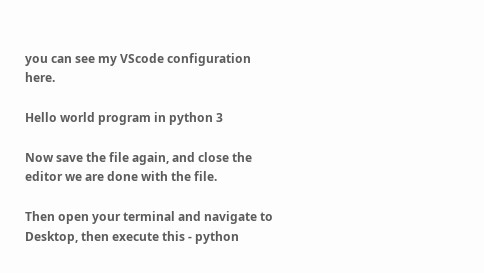you can see my VScode configuration here.

Hello world program in python 3

Now save the file again, and close the editor we are done with the file.

Then open your terminal and navigate to Desktop, then execute this - python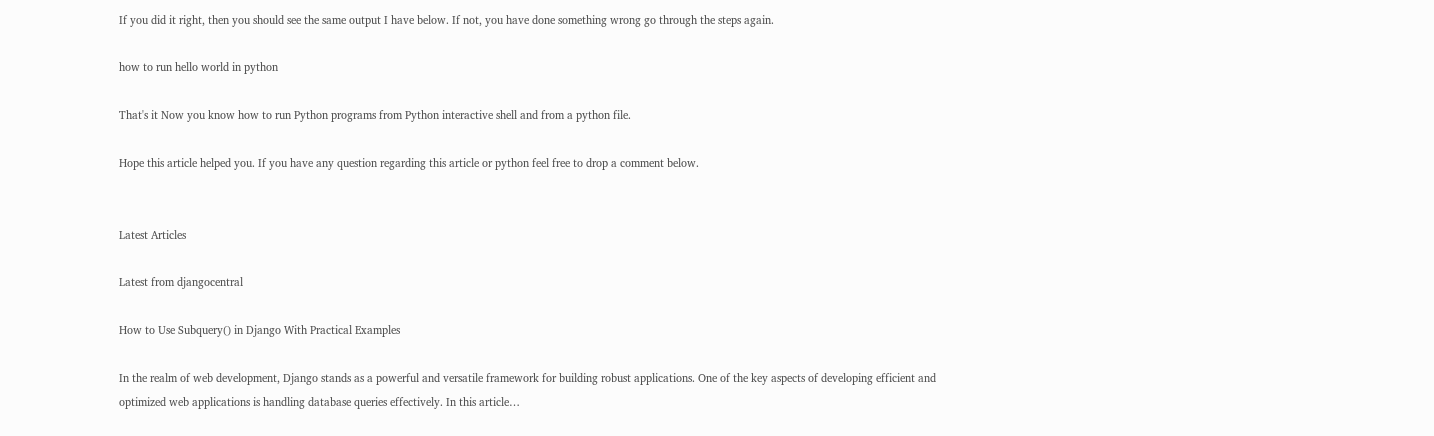If you did it right, then you should see the same output I have below. If not, you have done something wrong go through the steps again.

how to run hello world in python

That's it Now you know how to run Python programs from Python interactive shell and from a python file.

Hope this article helped you. If you have any question regarding this article or python feel free to drop a comment below.


Latest Articles

Latest from djangocentral

How to Use Subquery() in Django With Practical Examples

In the realm of web development, Django stands as a powerful and versatile framework for building robust applications. One of the key aspects of developing efficient and optimized web applications is handling database queries effectively. In this article…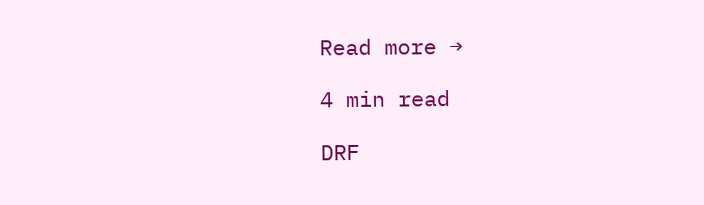Read more →

4 min read

DRF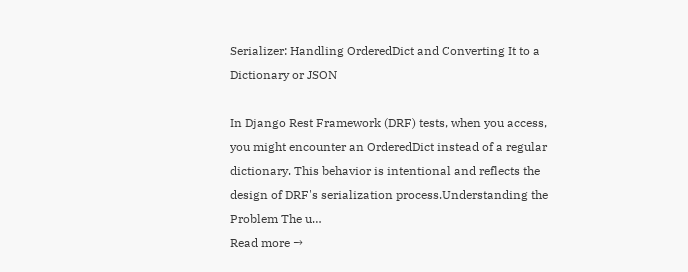Serializer: Handling OrderedDict and Converting It to a Dictionary or JSON

In Django Rest Framework (DRF) tests, when you access, you might encounter an OrderedDict instead of a regular dictionary. This behavior is intentional and reflects the design of DRF's serialization process.Understanding the Problem The u…
Read more →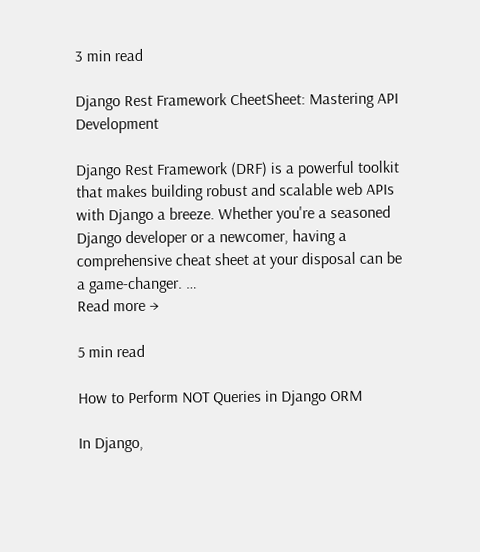3 min read

Django Rest Framework CheetSheet: Mastering API Development

Django Rest Framework (DRF) is a powerful toolkit that makes building robust and scalable web APIs with Django a breeze. Whether you're a seasoned Django developer or a newcomer, having a comprehensive cheat sheet at your disposal can be a game-changer. …
Read more →

5 min read

How to Perform NOT Queries in Django ORM

In Django,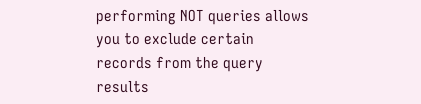performing NOT queries allows you to exclude certain records from the query results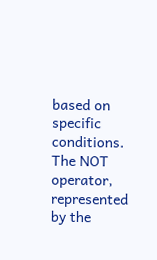based on specific conditions. The NOT operator, represented by the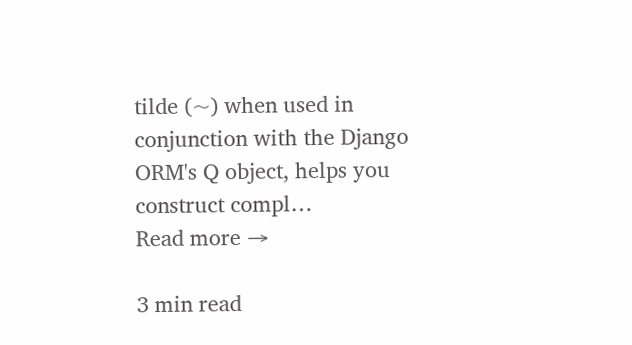tilde (~) when used in conjunction with the Django ORM's Q object, helps you construct compl…
Read more →

3 min read